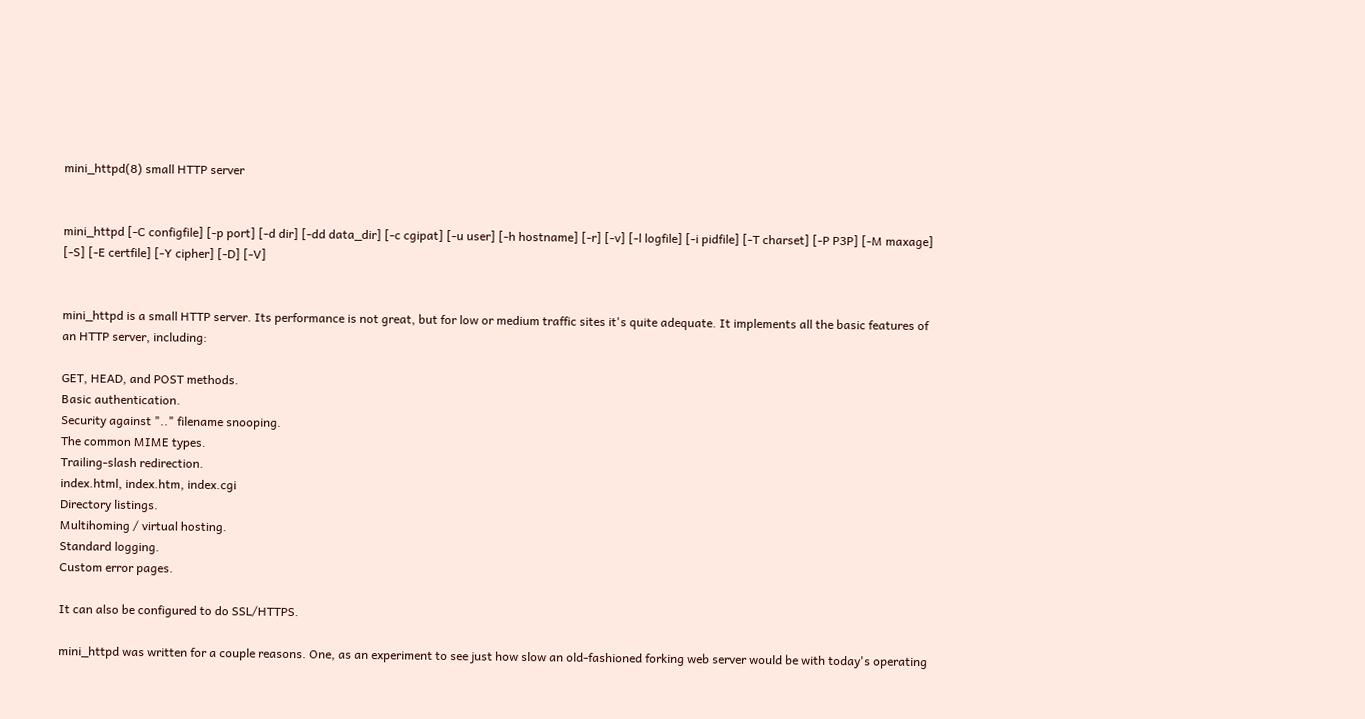mini_httpd(8) small HTTP server


mini_httpd [-C configfile] [-p port] [-d dir] [-dd data_dir] [-c cgipat] [-u user] [-h hostname] [-r] [-v] [-l logfile] [-i pidfile] [-T charset] [-P P3P] [-M maxage] [-S] [-E certfile] [-Y cipher] [-D] [-V]


mini_httpd is a small HTTP server. Its performance is not great, but for low or medium traffic sites it's quite adequate. It implements all the basic features of an HTTP server, including:

GET, HEAD, and POST methods.
Basic authentication.
Security against ".." filename snooping.
The common MIME types.
Trailing-slash redirection.
index.html, index.htm, index.cgi
Directory listings.
Multihoming / virtual hosting.
Standard logging.
Custom error pages.

It can also be configured to do SSL/HTTPS.

mini_httpd was written for a couple reasons. One, as an experiment to see just how slow an old-fashioned forking web server would be with today's operating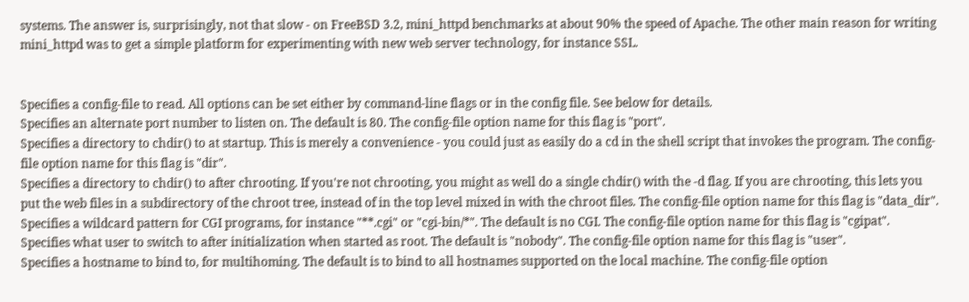systems. The answer is, surprisingly, not that slow - on FreeBSD 3.2, mini_httpd benchmarks at about 90% the speed of Apache. The other main reason for writing mini_httpd was to get a simple platform for experimenting with new web server technology, for instance SSL.


Specifies a config-file to read. All options can be set either by command-line flags or in the config file. See below for details.
Specifies an alternate port number to listen on. The default is 80. The config-file option name for this flag is "port".
Specifies a directory to chdir() to at startup. This is merely a convenience - you could just as easily do a cd in the shell script that invokes the program. The config-file option name for this flag is "dir".
Specifies a directory to chdir() to after chrooting. If you're not chrooting, you might as well do a single chdir() with the -d flag. If you are chrooting, this lets you put the web files in a subdirectory of the chroot tree, instead of in the top level mixed in with the chroot files. The config-file option name for this flag is "data_dir".
Specifies a wildcard pattern for CGI programs, for instance "**.cgi" or "cgi-bin/*". The default is no CGI. The config-file option name for this flag is "cgipat".
Specifies what user to switch to after initialization when started as root. The default is "nobody". The config-file option name for this flag is "user".
Specifies a hostname to bind to, for multihoming. The default is to bind to all hostnames supported on the local machine. The config-file option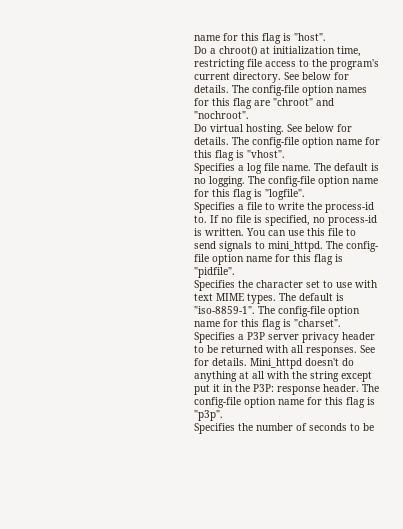name for this flag is "host".
Do a chroot() at initialization time, restricting file access to the program's current directory. See below for details. The config-file option names for this flag are "chroot" and "nochroot".
Do virtual hosting. See below for details. The config-file option name for this flag is "vhost".
Specifies a log file name. The default is no logging. The config-file option name for this flag is "logfile".
Specifies a file to write the process-id to. If no file is specified, no process-id is written. You can use this file to send signals to mini_httpd. The config-file option name for this flag is "pidfile".
Specifies the character set to use with text MIME types. The default is "iso-8859-1". The config-file option name for this flag is "charset".
Specifies a P3P server privacy header to be returned with all responses. See for details. Mini_httpd doesn't do anything at all with the string except put it in the P3P: response header. The config-file option name for this flag is "p3p".
Specifies the number of seconds to be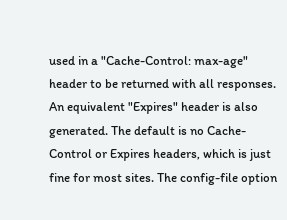used in a "Cache-Control: max-age" header to be returned with all responses. An equivalent "Expires" header is also generated. The default is no Cache-Control or Expires headers, which is just fine for most sites. The config-file option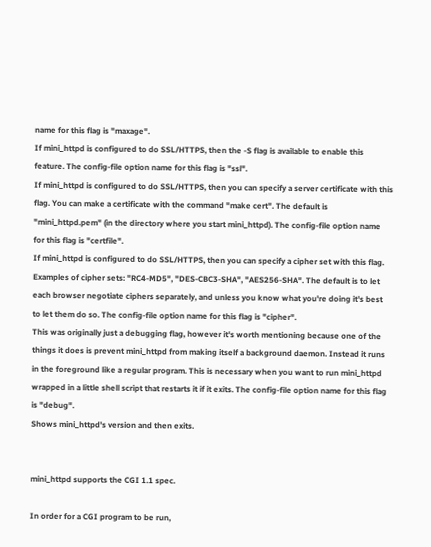name for this flag is "maxage".
If mini_httpd is configured to do SSL/HTTPS, then the -S flag is available to enable this feature. The config-file option name for this flag is "ssl".
If mini_httpd is configured to do SSL/HTTPS, then you can specify a server certificate with this flag. You can make a certificate with the command "make cert". The default is "mini_httpd.pem" (in the directory where you start mini_httpd). The config-file option name for this flag is "certfile".
If mini_httpd is configured to do SSL/HTTPS, then you can specify a cipher set with this flag. Examples of cipher sets: "RC4-MD5", "DES-CBC3-SHA", "AES256-SHA". The default is to let each browser negotiate ciphers separately, and unless you know what you're doing it's best to let them do so. The config-file option name for this flag is "cipher".
This was originally just a debugging flag, however it's worth mentioning because one of the things it does is prevent mini_httpd from making itself a background daemon. Instead it runs in the foreground like a regular program. This is necessary when you want to run mini_httpd wrapped in a little shell script that restarts it if it exits. The config-file option name for this flag is "debug".
Shows mini_httpd's version and then exits.


mini_httpd supports the CGI 1.1 spec.

In order for a CGI program to be run,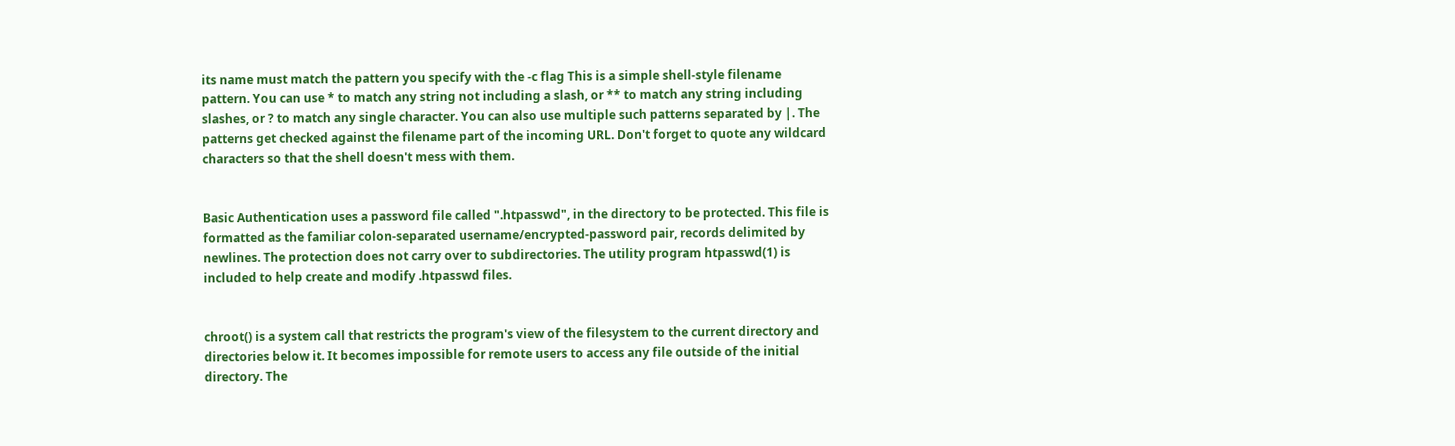its name must match the pattern you specify with the -c flag This is a simple shell-style filename pattern. You can use * to match any string not including a slash, or ** to match any string including slashes, or ? to match any single character. You can also use multiple such patterns separated by |. The patterns get checked against the filename part of the incoming URL. Don't forget to quote any wildcard characters so that the shell doesn't mess with them.


Basic Authentication uses a password file called ".htpasswd", in the directory to be protected. This file is formatted as the familiar colon-separated username/encrypted-password pair, records delimited by newlines. The protection does not carry over to subdirectories. The utility program htpasswd(1) is included to help create and modify .htpasswd files.


chroot() is a system call that restricts the program's view of the filesystem to the current directory and directories below it. It becomes impossible for remote users to access any file outside of the initial directory. The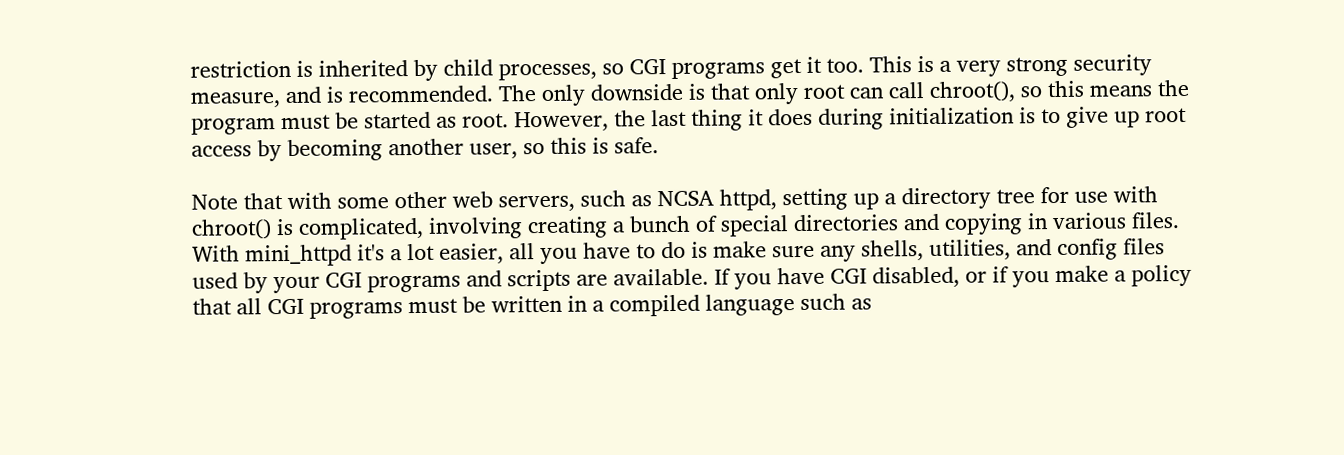restriction is inherited by child processes, so CGI programs get it too. This is a very strong security measure, and is recommended. The only downside is that only root can call chroot(), so this means the program must be started as root. However, the last thing it does during initialization is to give up root access by becoming another user, so this is safe.

Note that with some other web servers, such as NCSA httpd, setting up a directory tree for use with chroot() is complicated, involving creating a bunch of special directories and copying in various files. With mini_httpd it's a lot easier, all you have to do is make sure any shells, utilities, and config files used by your CGI programs and scripts are available. If you have CGI disabled, or if you make a policy that all CGI programs must be written in a compiled language such as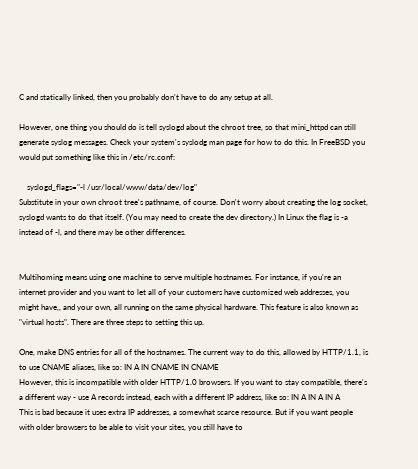C and statically linked, then you probably don't have to do any setup at all.

However, one thing you should do is tell syslogd about the chroot tree, so that mini_httpd can still generate syslog messages. Check your system's syslodg man page for how to do this. In FreeBSD you would put something like this in /etc/rc.conf:

    syslogd_flags="-l /usr/local/www/data/dev/log"
Substitute in your own chroot tree's pathname, of course. Don't worry about creating the log socket, syslogd wants to do that itself. (You may need to create the dev directory.) In Linux the flag is -a instead of -l, and there may be other differences.


Multihoming means using one machine to serve multiple hostnames. For instance, if you're an internet provider and you want to let all of your customers have customized web addresses, you might have,, and your own, all running on the same physical hardware. This feature is also known as "virtual hosts". There are three steps to setting this up.

One, make DNS entries for all of the hostnames. The current way to do this, allowed by HTTP/1.1, is to use CNAME aliases, like so: IN A IN CNAME IN CNAME
However, this is incompatible with older HTTP/1.0 browsers. If you want to stay compatible, there's a different way - use A records instead, each with a different IP address, like so: IN A IN A IN A
This is bad because it uses extra IP addresses, a somewhat scarce resource. But if you want people with older browsers to be able to visit your sites, you still have to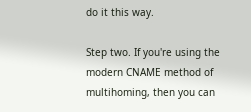do it this way.

Step two. If you're using the modern CNAME method of multihoming, then you can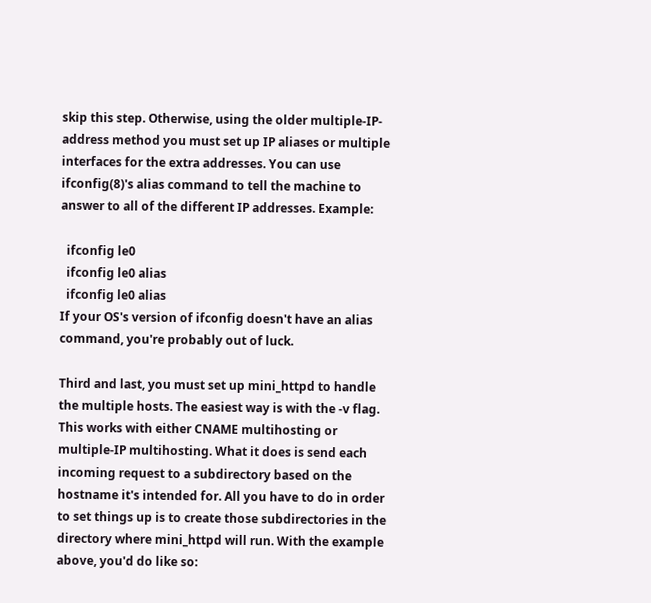skip this step. Otherwise, using the older multiple-IP-address method you must set up IP aliases or multiple interfaces for the extra addresses. You can use ifconfig(8)'s alias command to tell the machine to answer to all of the different IP addresses. Example:

  ifconfig le0
  ifconfig le0 alias
  ifconfig le0 alias
If your OS's version of ifconfig doesn't have an alias command, you're probably out of luck.

Third and last, you must set up mini_httpd to handle the multiple hosts. The easiest way is with the -v flag. This works with either CNAME multihosting or multiple-IP multihosting. What it does is send each incoming request to a subdirectory based on the hostname it's intended for. All you have to do in order to set things up is to create those subdirectories in the directory where mini_httpd will run. With the example above, you'd do like so: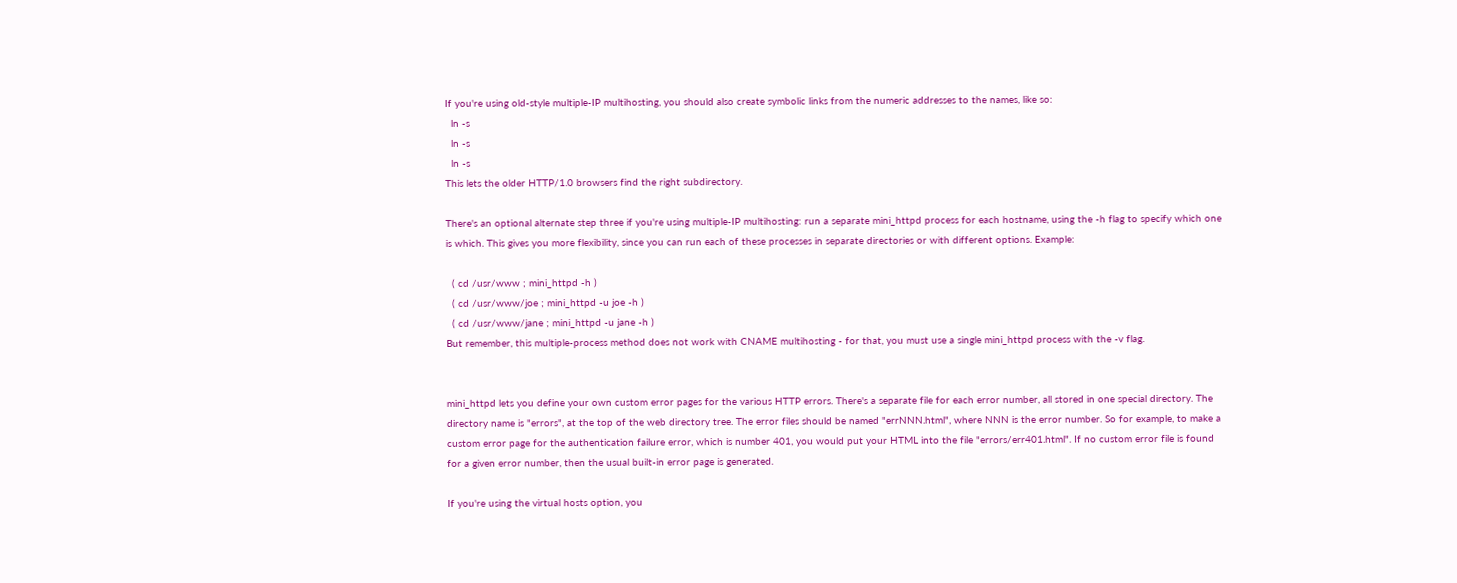If you're using old-style multiple-IP multihosting, you should also create symbolic links from the numeric addresses to the names, like so:
  ln -s
  ln -s
  ln -s
This lets the older HTTP/1.0 browsers find the right subdirectory.

There's an optional alternate step three if you're using multiple-IP multihosting: run a separate mini_httpd process for each hostname, using the -h flag to specify which one is which. This gives you more flexibility, since you can run each of these processes in separate directories or with different options. Example:

  ( cd /usr/www ; mini_httpd -h )
  ( cd /usr/www/joe ; mini_httpd -u joe -h )
  ( cd /usr/www/jane ; mini_httpd -u jane -h )
But remember, this multiple-process method does not work with CNAME multihosting - for that, you must use a single mini_httpd process with the -v flag.


mini_httpd lets you define your own custom error pages for the various HTTP errors. There's a separate file for each error number, all stored in one special directory. The directory name is "errors", at the top of the web directory tree. The error files should be named "errNNN.html", where NNN is the error number. So for example, to make a custom error page for the authentication failure error, which is number 401, you would put your HTML into the file "errors/err401.html". If no custom error file is found for a given error number, then the usual built-in error page is generated.

If you're using the virtual hosts option, you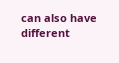can also have different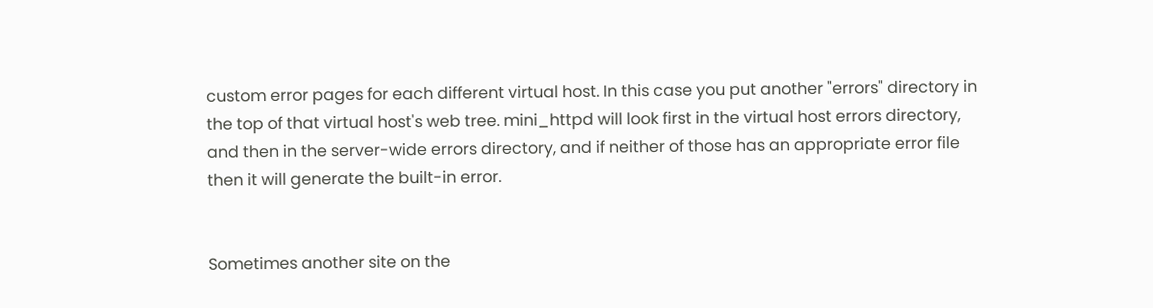custom error pages for each different virtual host. In this case you put another "errors" directory in the top of that virtual host's web tree. mini_httpd will look first in the virtual host errors directory, and then in the server-wide errors directory, and if neither of those has an appropriate error file then it will generate the built-in error.


Sometimes another site on the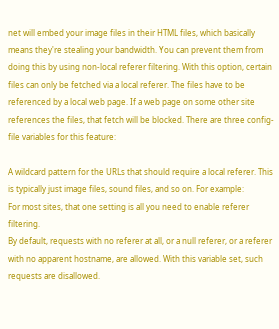net will embed your image files in their HTML files, which basically means they're stealing your bandwidth. You can prevent them from doing this by using non-local referer filtering. With this option, certain files can only be fetched via a local referer. The files have to be referenced by a local web page. If a web page on some other site references the files, that fetch will be blocked. There are three config-file variables for this feature:

A wildcard pattern for the URLs that should require a local referer. This is typically just image files, sound files, and so on. For example:
For most sites, that one setting is all you need to enable referer filtering.
By default, requests with no referer at all, or a null referer, or a referer with no apparent hostname, are allowed. With this variable set, such requests are disallowed.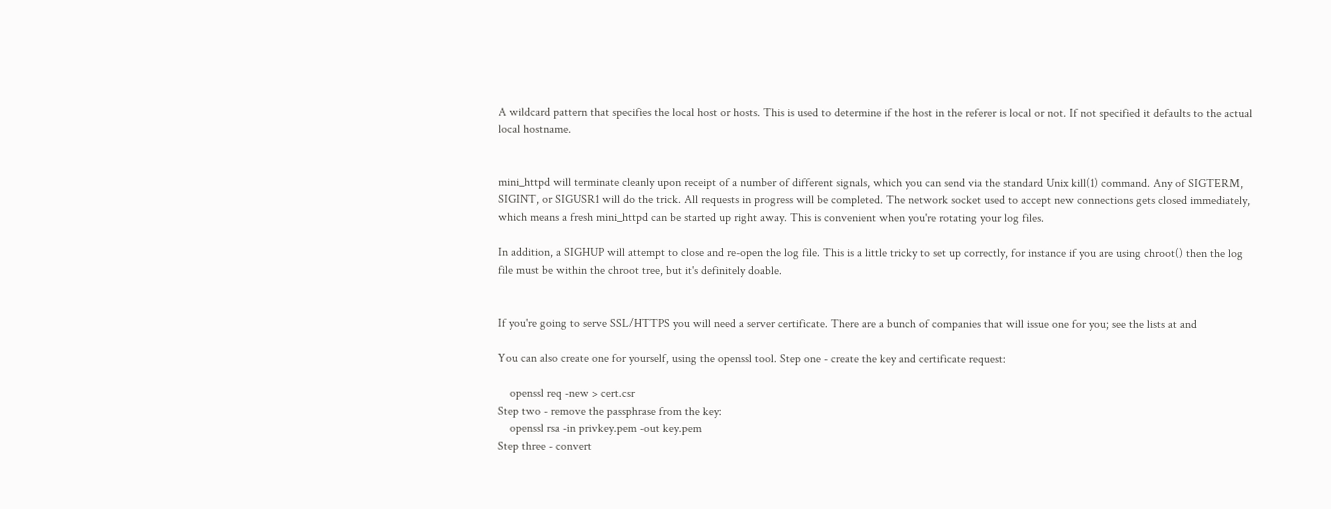A wildcard pattern that specifies the local host or hosts. This is used to determine if the host in the referer is local or not. If not specified it defaults to the actual local hostname.


mini_httpd will terminate cleanly upon receipt of a number of different signals, which you can send via the standard Unix kill(1) command. Any of SIGTERM, SIGINT, or SIGUSR1 will do the trick. All requests in progress will be completed. The network socket used to accept new connections gets closed immediately, which means a fresh mini_httpd can be started up right away. This is convenient when you're rotating your log files.

In addition, a SIGHUP will attempt to close and re-open the log file. This is a little tricky to set up correctly, for instance if you are using chroot() then the log file must be within the chroot tree, but it's definitely doable.


If you're going to serve SSL/HTTPS you will need a server certificate. There are a bunch of companies that will issue one for you; see the lists at and

You can also create one for yourself, using the openssl tool. Step one - create the key and certificate request:

    openssl req -new > cert.csr
Step two - remove the passphrase from the key:
    openssl rsa -in privkey.pem -out key.pem
Step three - convert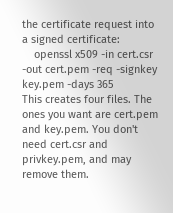the certificate request into a signed certificate:
    openssl x509 -in cert.csr -out cert.pem -req -signkey key.pem -days 365
This creates four files. The ones you want are cert.pem and key.pem. You don't need cert.csr and privkey.pem, and may remove them.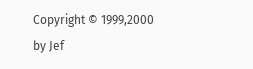Copyright © 1999,2000 by Jef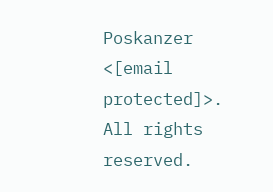Poskanzer <[email protected]>. All rights reserved.